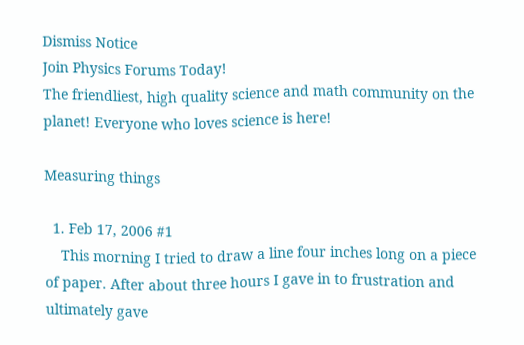Dismiss Notice
Join Physics Forums Today!
The friendliest, high quality science and math community on the planet! Everyone who loves science is here!

Measuring things

  1. Feb 17, 2006 #1
    This morning I tried to draw a line four inches long on a piece of paper. After about three hours I gave in to frustration and ultimately gave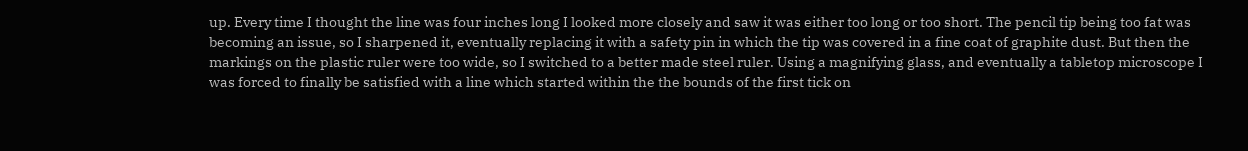up. Every time I thought the line was four inches long I looked more closely and saw it was either too long or too short. The pencil tip being too fat was becoming an issue, so I sharpened it, eventually replacing it with a safety pin in which the tip was covered in a fine coat of graphite dust. But then the markings on the plastic ruler were too wide, so I switched to a better made steel ruler. Using a magnifying glass, and eventually a tabletop microscope I was forced to finally be satisfied with a line which started within the the bounds of the first tick on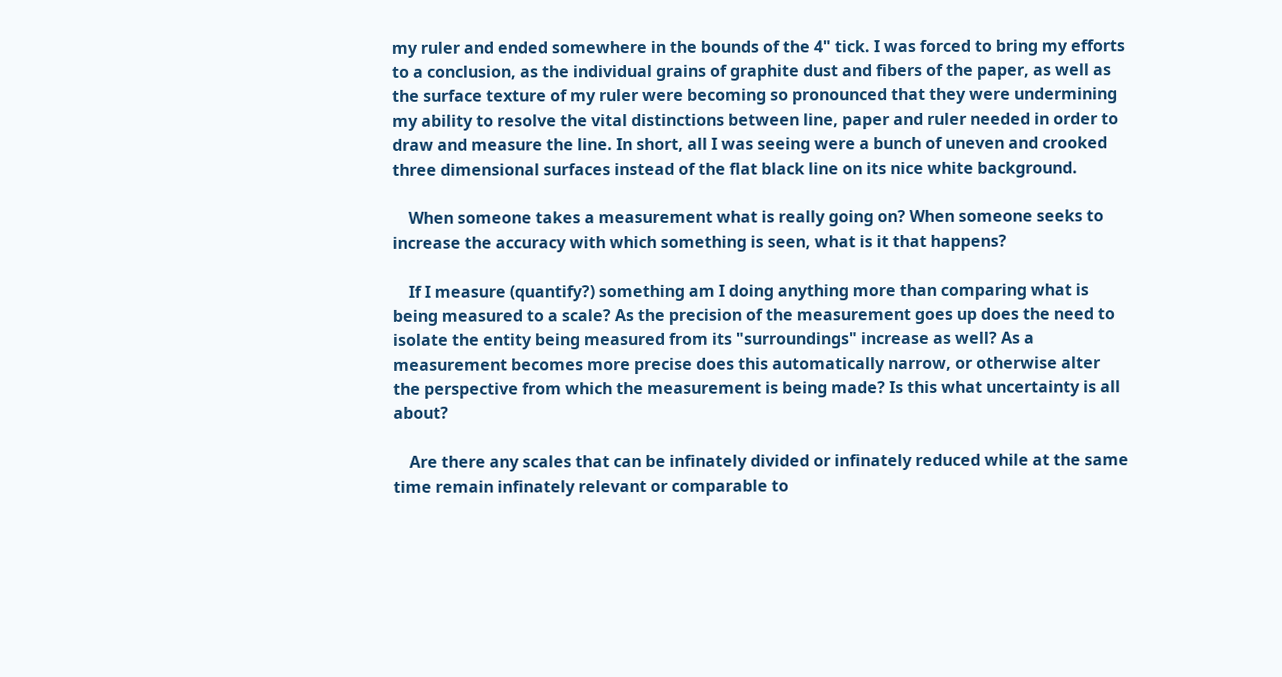my ruler and ended somewhere in the bounds of the 4" tick. I was forced to bring my efforts to a conclusion, as the individual grains of graphite dust and fibers of the paper, as well as the surface texture of my ruler were becoming so pronounced that they were undermining my ability to resolve the vital distinctions between line, paper and ruler needed in order to draw and measure the line. In short, all I was seeing were a bunch of uneven and crooked three dimensional surfaces instead of the flat black line on its nice white background.

    When someone takes a measurement what is really going on? When someone seeks to increase the accuracy with which something is seen, what is it that happens?

    If I measure (quantify?) something am I doing anything more than comparing what is being measured to a scale? As the precision of the measurement goes up does the need to isolate the entity being measured from its "surroundings" increase as well? As a measurement becomes more precise does this automatically narrow, or otherwise alter the perspective from which the measurement is being made? Is this what uncertainty is all about?

    Are there any scales that can be infinately divided or infinately reduced while at the same time remain infinately relevant or comparable to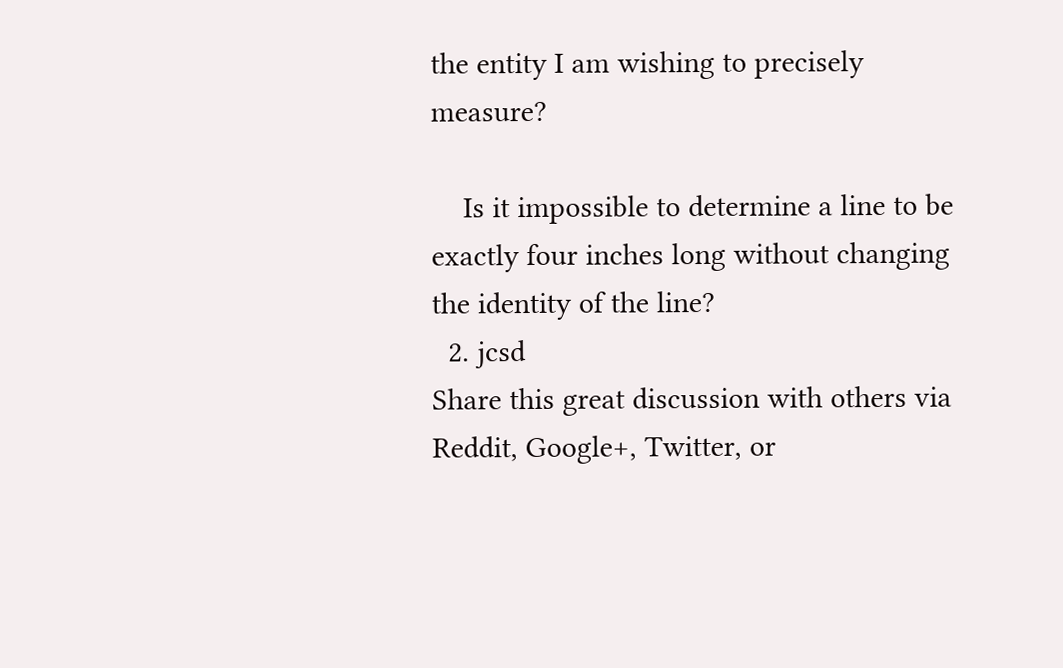the entity I am wishing to precisely measure?

    Is it impossible to determine a line to be exactly four inches long without changing the identity of the line?
  2. jcsd
Share this great discussion with others via Reddit, Google+, Twitter, or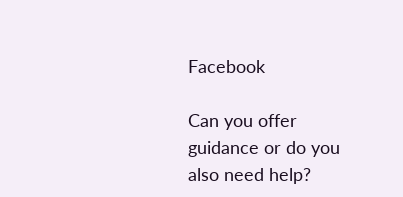Facebook

Can you offer guidance or do you also need help?